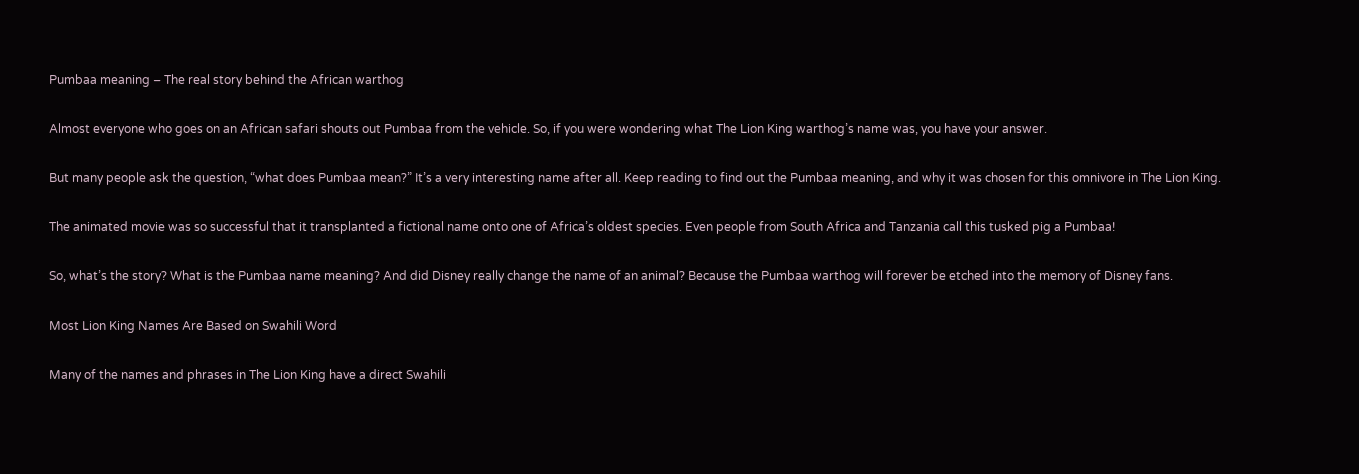Pumbaa meaning – The real story behind the African warthog

Almost everyone who goes on an African safari shouts out Pumbaa from the vehicle. So, if you were wondering what The Lion King warthog’s name was, you have your answer.

But many people ask the question, “what does Pumbaa mean?” It’s a very interesting name after all. Keep reading to find out the Pumbaa meaning, and why it was chosen for this omnivore in The Lion King.

The animated movie was so successful that it transplanted a fictional name onto one of Africa’s oldest species. Even people from South Africa and Tanzania call this tusked pig a Pumbaa!

So, what’s the story? What is the Pumbaa name meaning? And did Disney really change the name of an animal? Because the Pumbaa warthog will forever be etched into the memory of Disney fans.

Most Lion King Names Are Based on Swahili Word

Many of the names and phrases in The Lion King have a direct Swahili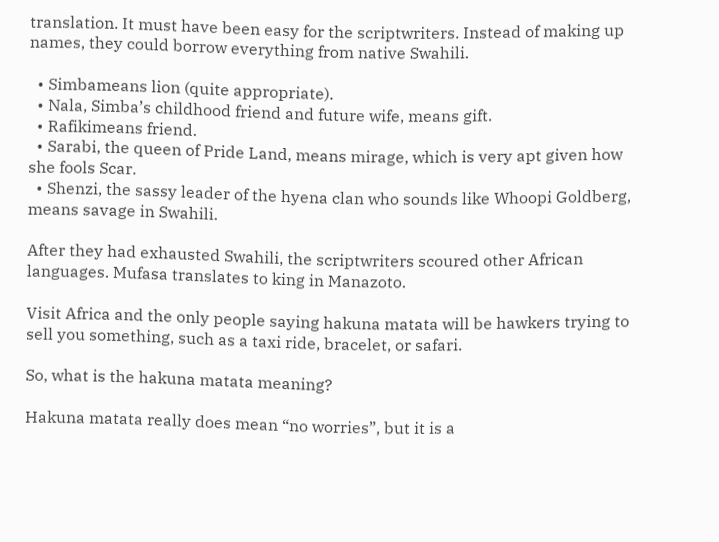translation. It must have been easy for the scriptwriters. Instead of making up names, they could borrow everything from native Swahili.

  • Simbameans lion (quite appropriate).
  • Nala, Simba’s childhood friend and future wife, means gift.
  • Rafikimeans friend.
  • Sarabi, the queen of Pride Land, means mirage, which is very apt given how she fools Scar.
  • Shenzi, the sassy leader of the hyena clan who sounds like Whoopi Goldberg, means savage in Swahili.

After they had exhausted Swahili, the scriptwriters scoured other African languages. Mufasa translates to king in Manazoto.

Visit Africa and the only people saying hakuna matata will be hawkers trying to sell you something, such as a taxi ride, bracelet, or safari.

So, what is the hakuna matata meaning?

Hakuna matata really does mean “no worries”, but it is a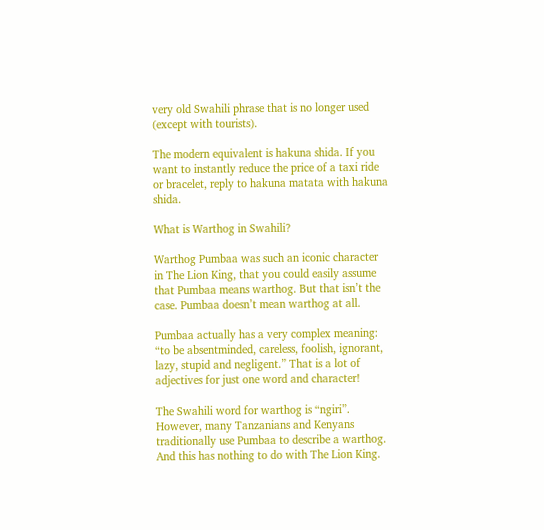very old Swahili phrase that is no longer used (except with tourists).

The modern equivalent is hakuna shida. If you want to instantly reduce the price of a taxi ride or bracelet, reply to hakuna matata with hakuna shida.

What is Warthog in Swahili?

Warthog Pumbaa was such an iconic character in The Lion King, that you could easily assume that Pumbaa means warthog. But that isn’t the case. Pumbaa doesn’t mean warthog at all.

Pumbaa actually has a very complex meaning: “to be absentminded, careless, foolish, ignorant, lazy, stupid and negligent.” That is a lot of adjectives for just one word and character!

The Swahili word for warthog is “ngiri”. However, many Tanzanians and Kenyans traditionally use Pumbaa to describe a warthog. And this has nothing to do with The Lion King.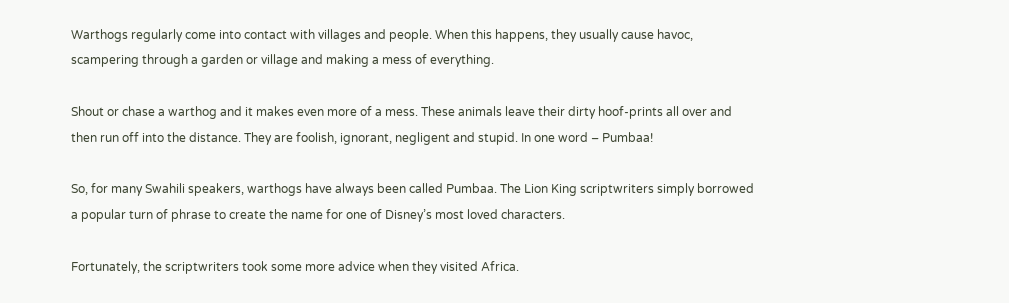Warthogs regularly come into contact with villages and people. When this happens, they usually cause havoc, scampering through a garden or village and making a mess of everything.

Shout or chase a warthog and it makes even more of a mess. These animals leave their dirty hoof-prints all over and then run off into the distance. They are foolish, ignorant, negligent and stupid. In one word – Pumbaa!

So, for many Swahili speakers, warthogs have always been called Pumbaa. The Lion King scriptwriters simply borrowed a popular turn of phrase to create the name for one of Disney’s most loved characters.

Fortunately, the scriptwriters took some more advice when they visited Africa.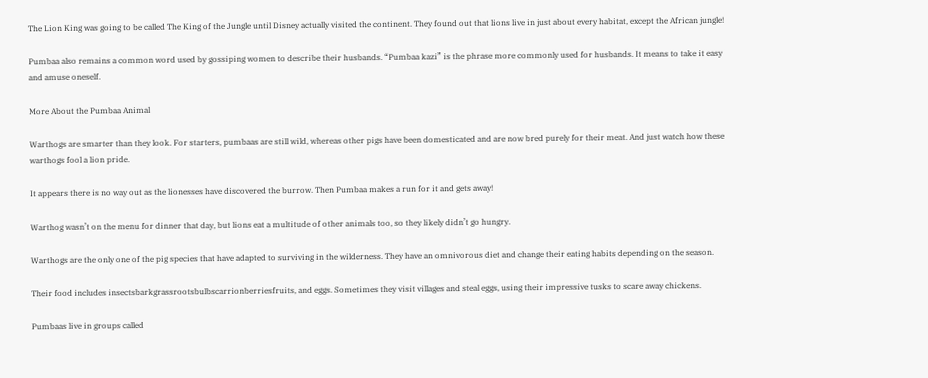The Lion King was going to be called The King of the Jungle until Disney actually visited the continent. They found out that lions live in just about every habitat, except the African jungle!

Pumbaa also remains a common word used by gossiping women to describe their husbands. “Pumbaa kazi” is the phrase more commonly used for husbands. It means to take it easy and amuse oneself.

More About the Pumbaa Animal

Warthogs are smarter than they look. For starters, pumbaas are still wild, whereas other pigs have been domesticated and are now bred purely for their meat. And just watch how these warthogs fool a lion pride.

It appears there is no way out as the lionesses have discovered the burrow. Then Pumbaa makes a run for it and gets away!

Warthog wasn’t on the menu for dinner that day, but lions eat a multitude of other animals too, so they likely didn’t go hungry.

Warthogs are the only one of the pig species that have adapted to surviving in the wilderness. They have an omnivorous diet and change their eating habits depending on the season.

Their food includes insectsbarkgrassrootsbulbscarrionberriesfruits, and eggs. Sometimes they visit villages and steal eggs, using their impressive tusks to scare away chickens.

Pumbaas live in groups called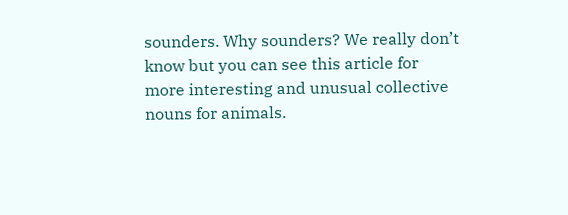sounders. Why sounders? We really don’t know but you can see this article for more interesting and unusual collective nouns for animals.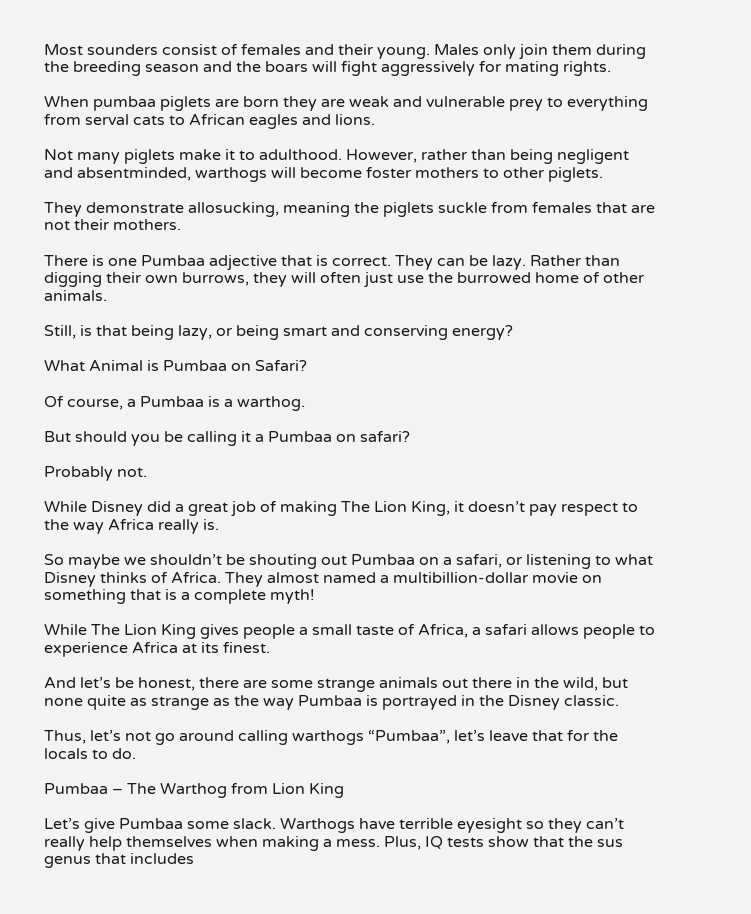Most sounders consist of females and their young. Males only join them during the breeding season and the boars will fight aggressively for mating rights.

When pumbaa piglets are born they are weak and vulnerable prey to everything from serval cats to African eagles and lions.

Not many piglets make it to adulthood. However, rather than being negligent and absentminded, warthogs will become foster mothers to other piglets.

They demonstrate allosucking, meaning the piglets suckle from females that are not their mothers.

There is one Pumbaa adjective that is correct. They can be lazy. Rather than digging their own burrows, they will often just use the burrowed home of other animals.

Still, is that being lazy, or being smart and conserving energy?

What Animal is Pumbaa on Safari?

Of course, a Pumbaa is a warthog.

But should you be calling it a Pumbaa on safari?

Probably not.

While Disney did a great job of making The Lion King, it doesn’t pay respect to the way Africa really is.

So maybe we shouldn’t be shouting out Pumbaa on a safari, or listening to what Disney thinks of Africa. They almost named a multibillion-dollar movie on something that is a complete myth!

While The Lion King gives people a small taste of Africa, a safari allows people to experience Africa at its finest.

And let’s be honest, there are some strange animals out there in the wild, but none quite as strange as the way Pumbaa is portrayed in the Disney classic.

Thus, let’s not go around calling warthogs “Pumbaa”, let’s leave that for the locals to do.

Pumbaa – The Warthog from Lion King

Let’s give Pumbaa some slack. Warthogs have terrible eyesight so they can’t really help themselves when making a mess. Plus, IQ tests show that the sus genus that includes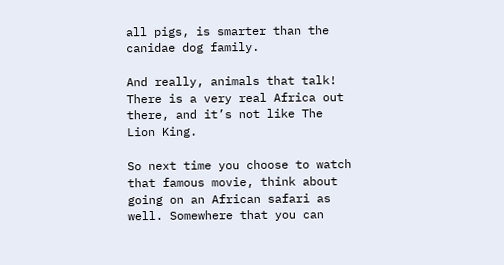all pigs, is smarter than the canidae dog family.

And really, animals that talk! There is a very real Africa out there, and it’s not like The Lion King.

So next time you choose to watch that famous movie, think about going on an African safari as well. Somewhere that you can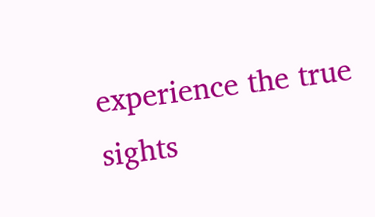experience the true sights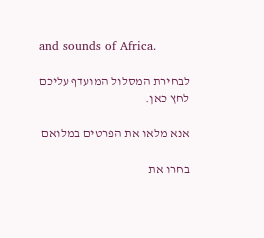and sounds of Africa.

לבחירת המסלול המועדף עליכם לחץ כאן.

אנא מלאו את הפרטים במלואם

בחרו את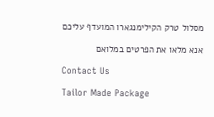מסלול טרק הקילימנגארו המועדף עליכם

אנא מלאו את הפרטים במלואם

Contact Us

Tailor Made Package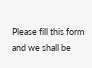Please fill this form and we shall be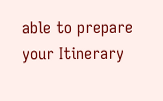able to prepare your Itinerary